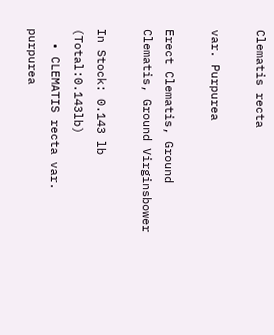Clematis recta

var. Purpurea

Erect Clematis, Ground Clematis, Ground Virginsbower

In Stock: 0.143 lb (Total:0.143lb)
  • CLEMATIS recta var. purpurea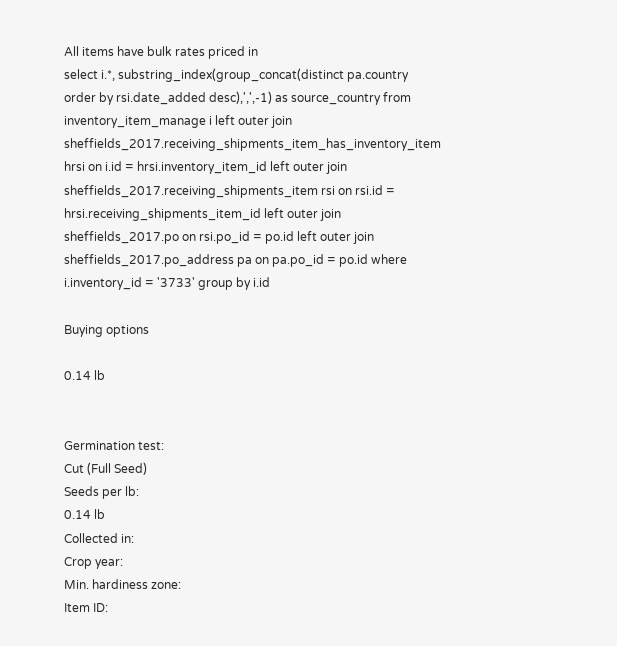All items have bulk rates priced in
select i.*, substring_index(group_concat(distinct pa.country order by rsi.date_added desc),',',-1) as source_country from inventory_item_manage i left outer join sheffields_2017.receiving_shipments_item_has_inventory_item hrsi on i.id = hrsi.inventory_item_id left outer join sheffields_2017.receiving_shipments_item rsi on rsi.id = hrsi.receiving_shipments_item_id left outer join sheffields_2017.po on rsi.po_id = po.id left outer join sheffields_2017.po_address pa on pa.po_id = po.id where i.inventory_id = '3733' group by i.id

Buying options

0.14 lb


Germination test:
Cut (Full Seed)
Seeds per lb:
0.14 lb
Collected in:
Crop year:
Min. hardiness zone:
Item ID: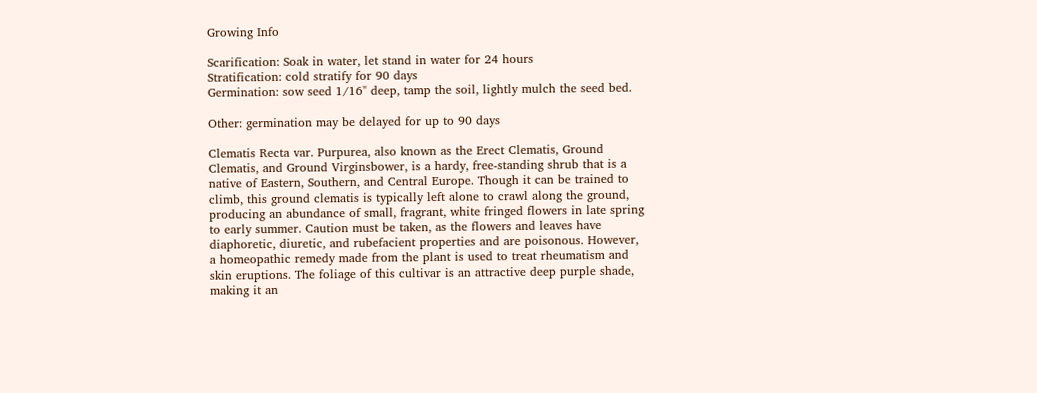Growing Info

Scarification: Soak in water, let stand in water for 24 hours
Stratification: cold stratify for 90 days
Germination: sow seed 1/16" deep, tamp the soil, lightly mulch the seed bed.

Other: germination may be delayed for up to 90 days

Clematis Recta var. Purpurea, also known as the Erect Clematis, Ground Clematis, and Ground Virginsbower, is a hardy, free-standing shrub that is a native of Eastern, Southern, and Central Europe. Though it can be trained to climb, this ground clematis is typically left alone to crawl along the ground, producing an abundance of small, fragrant, white fringed flowers in late spring to early summer. Caution must be taken, as the flowers and leaves have diaphoretic, diuretic, and rubefacient properties and are poisonous. However, a homeopathic remedy made from the plant is used to treat rheumatism and skin eruptions. The foliage of this cultivar is an attractive deep purple shade, making it an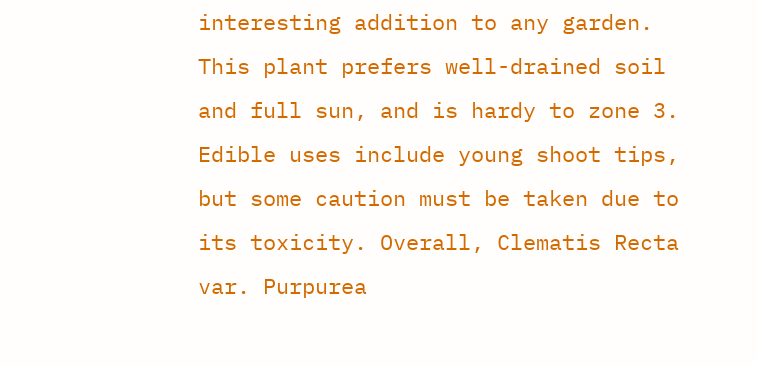interesting addition to any garden. This plant prefers well-drained soil and full sun, and is hardy to zone 3. Edible uses include young shoot tips, but some caution must be taken due to its toxicity. Overall, Clematis Recta var. Purpurea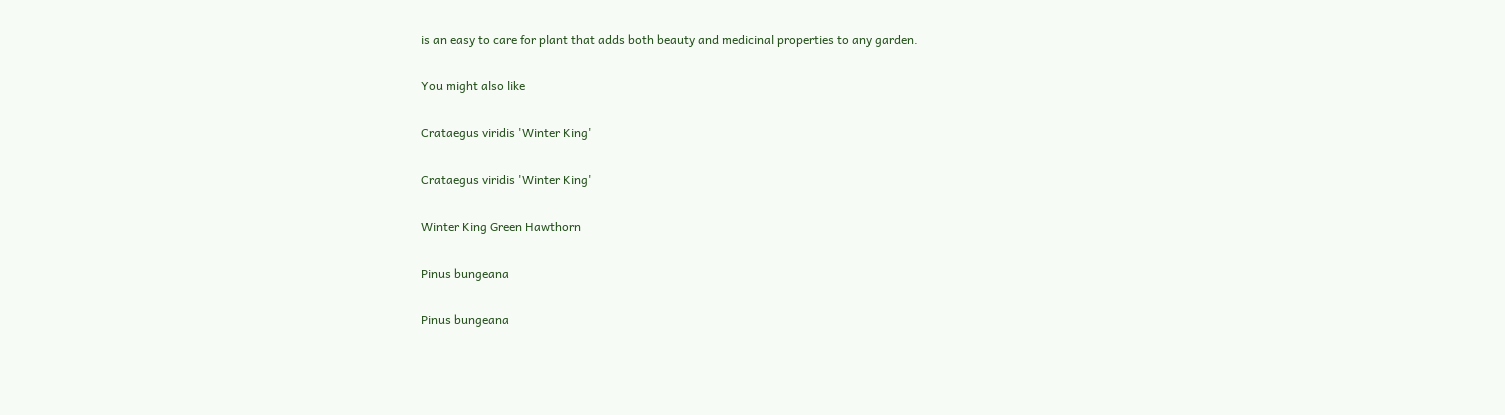is an easy to care for plant that adds both beauty and medicinal properties to any garden.

You might also like

Crataegus viridis 'Winter King'

Crataegus viridis 'Winter King'

Winter King Green Hawthorn

Pinus bungeana

Pinus bungeana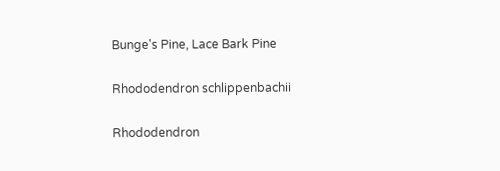Bunge's Pine, Lace Bark Pine

Rhododendron schlippenbachii

Rhododendron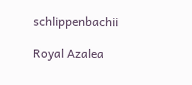schlippenbachii

Royal Azalea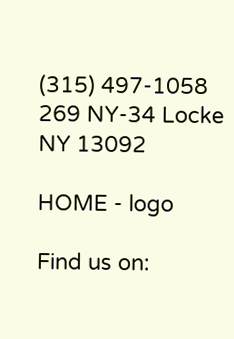(315) 497-1058
269 NY-34 Locke NY 13092

HOME - logo

Find us on: